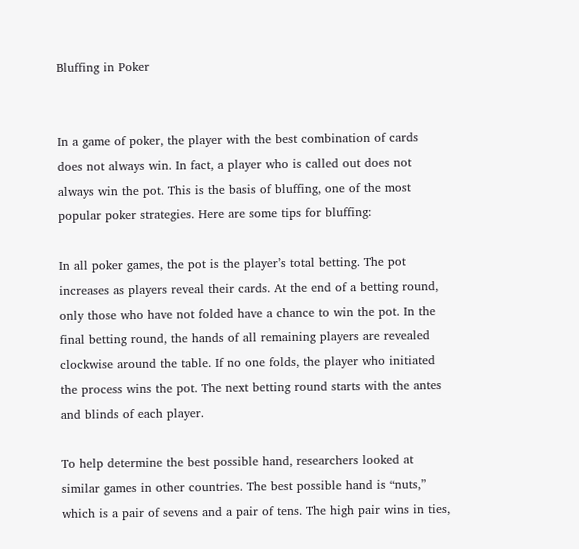Bluffing in Poker


In a game of poker, the player with the best combination of cards does not always win. In fact, a player who is called out does not always win the pot. This is the basis of bluffing, one of the most popular poker strategies. Here are some tips for bluffing:

In all poker games, the pot is the player’s total betting. The pot increases as players reveal their cards. At the end of a betting round, only those who have not folded have a chance to win the pot. In the final betting round, the hands of all remaining players are revealed clockwise around the table. If no one folds, the player who initiated the process wins the pot. The next betting round starts with the antes and blinds of each player.

To help determine the best possible hand, researchers looked at similar games in other countries. The best possible hand is “nuts,” which is a pair of sevens and a pair of tens. The high pair wins in ties,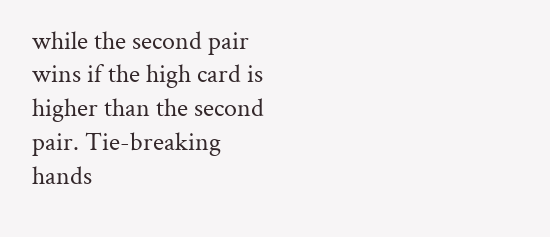while the second pair wins if the high card is higher than the second pair. Tie-breaking hands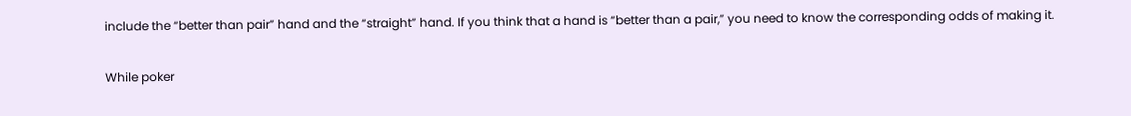include the “better than pair” hand and the “straight” hand. If you think that a hand is “better than a pair,” you need to know the corresponding odds of making it.

While poker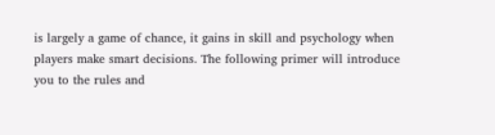is largely a game of chance, it gains in skill and psychology when players make smart decisions. The following primer will introduce you to the rules and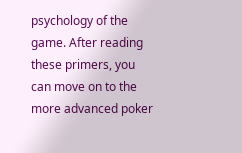psychology of the game. After reading these primers, you can move on to the more advanced poker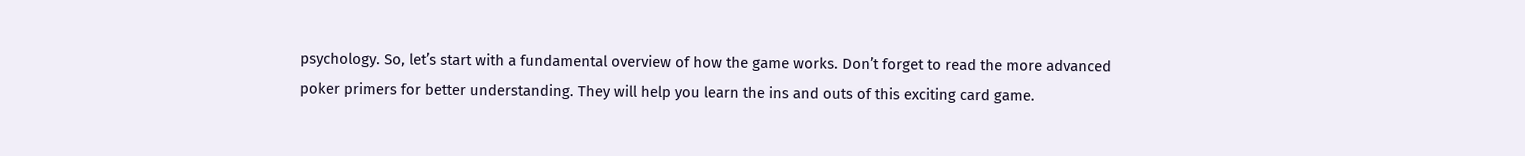psychology. So, let’s start with a fundamental overview of how the game works. Don’t forget to read the more advanced poker primers for better understanding. They will help you learn the ins and outs of this exciting card game.